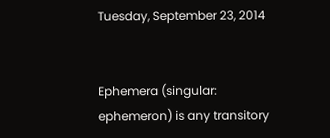Tuesday, September 23, 2014


Ephemera (singular: ephemeron) is any transitory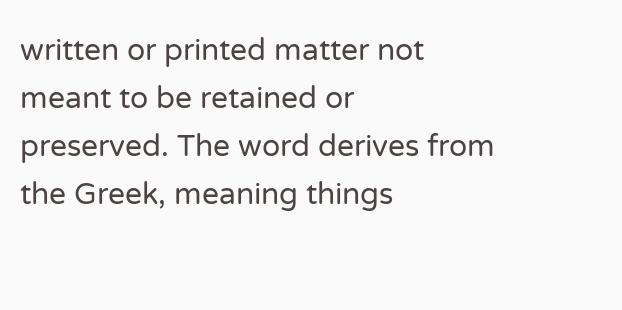written or printed matter not meant to be retained or preserved. The word derives from the Greek, meaning things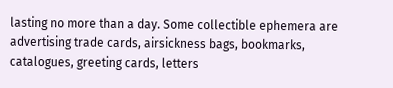lasting no more than a day. Some collectible ephemera are advertising trade cards, airsickness bags, bookmarks, catalogues, greeting cards, letters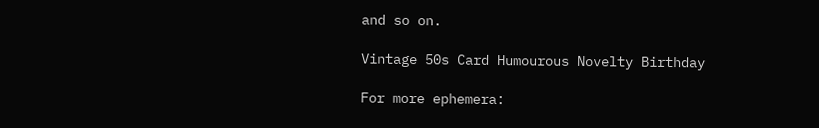and so on.

Vintage 50s Card Humourous Novelty Birthday

For more ephemera: